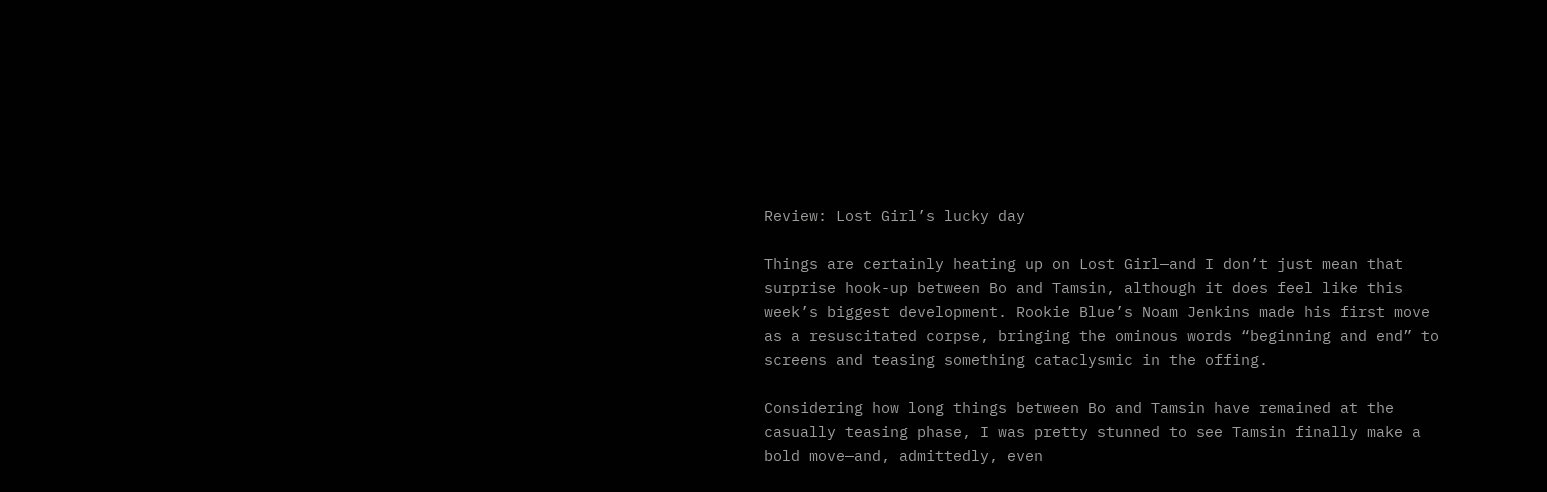Review: Lost Girl’s lucky day

Things are certainly heating up on Lost Girl—and I don’t just mean that surprise hook-up between Bo and Tamsin, although it does feel like this week’s biggest development. Rookie Blue’s Noam Jenkins made his first move as a resuscitated corpse, bringing the ominous words “beginning and end” to screens and teasing something cataclysmic in the offing.

Considering how long things between Bo and Tamsin have remained at the casually teasing phase, I was pretty stunned to see Tamsin finally make a bold move—and, admittedly, even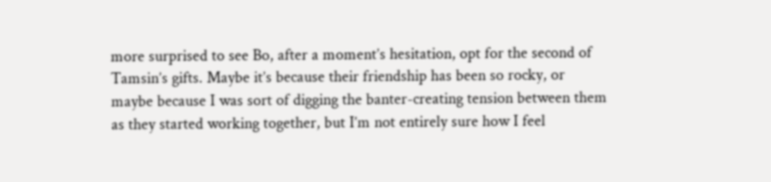more surprised to see Bo, after a moment’s hesitation, opt for the second of Tamsin’s gifts. Maybe it’s because their friendship has been so rocky, or maybe because I was sort of digging the banter-creating tension between them as they started working together, but I’m not entirely sure how I feel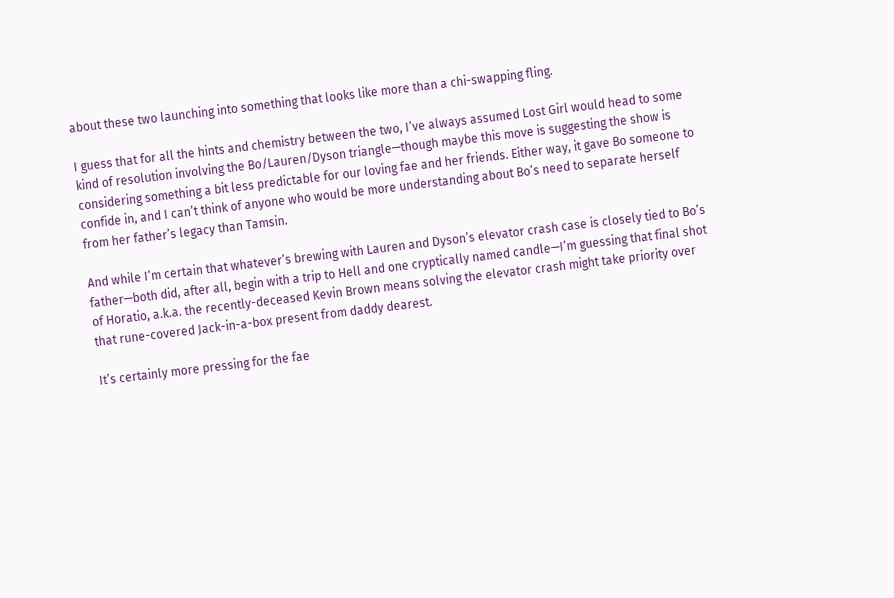about these two launching into something that looks like more than a chi-swapping fling.

I guess that for all the hints and chemistry between the two, I’ve always assumed Lost Girl would head to some kind of resolution involving the Bo/Lauren/Dyson triangle—though maybe this move is suggesting the show is considering something a bit less predictable for our loving fae and her friends. Either way, it gave Bo someone to confide in, and I can’t think of anyone who would be more understanding about Bo’s need to separate herself from her father’s legacy than Tamsin.

And while I’m certain that whatever’s brewing with Lauren and Dyson’s elevator crash case is closely tied to Bo’s father—both did, after all, begin with a trip to Hell and one cryptically named candle—I’m guessing that final shot of Horatio, a.k.a. the recently-deceased Kevin Brown means solving the elevator crash might take priority over that rune-covered Jack-in-a-box present from daddy dearest.

It’s certainly more pressing for the fae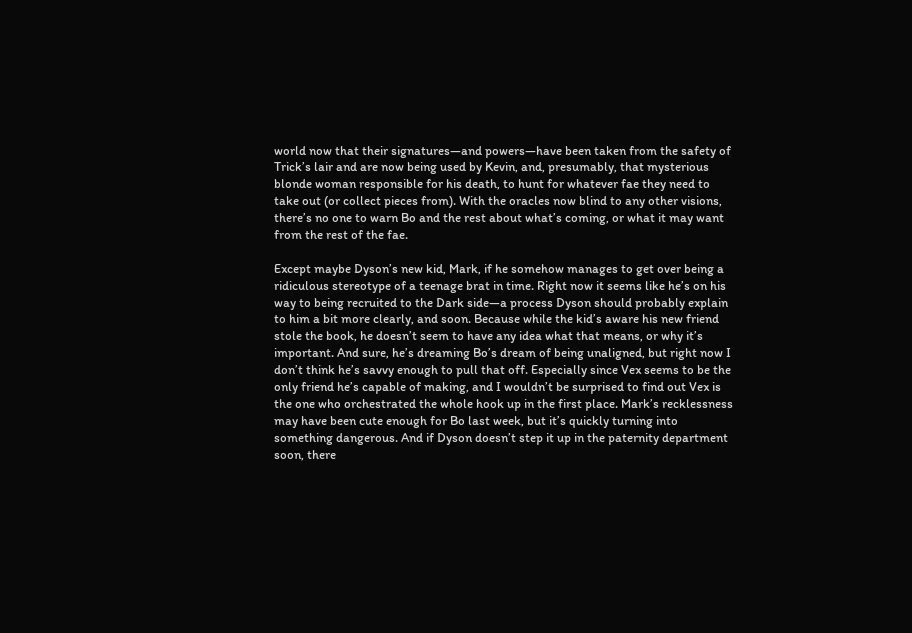world now that their signatures—and powers—have been taken from the safety of Trick’s lair and are now being used by Kevin, and, presumably, that mysterious blonde woman responsible for his death, to hunt for whatever fae they need to take out (or collect pieces from). With the oracles now blind to any other visions, there’s no one to warn Bo and the rest about what’s coming, or what it may want from the rest of the fae.

Except maybe Dyson’s new kid, Mark, if he somehow manages to get over being a ridiculous stereotype of a teenage brat in time. Right now it seems like he’s on his way to being recruited to the Dark side—a process Dyson should probably explain to him a bit more clearly, and soon. Because while the kid’s aware his new friend stole the book, he doesn’t seem to have any idea what that means, or why it’s important. And sure, he’s dreaming Bo’s dream of being unaligned, but right now I don’t think he’s savvy enough to pull that off. Especially since Vex seems to be the only friend he’s capable of making, and I wouldn’t be surprised to find out Vex is the one who orchestrated the whole hook up in the first place. Mark’s recklessness may have been cute enough for Bo last week, but it’s quickly turning into something dangerous. And if Dyson doesn’t step it up in the paternity department soon, there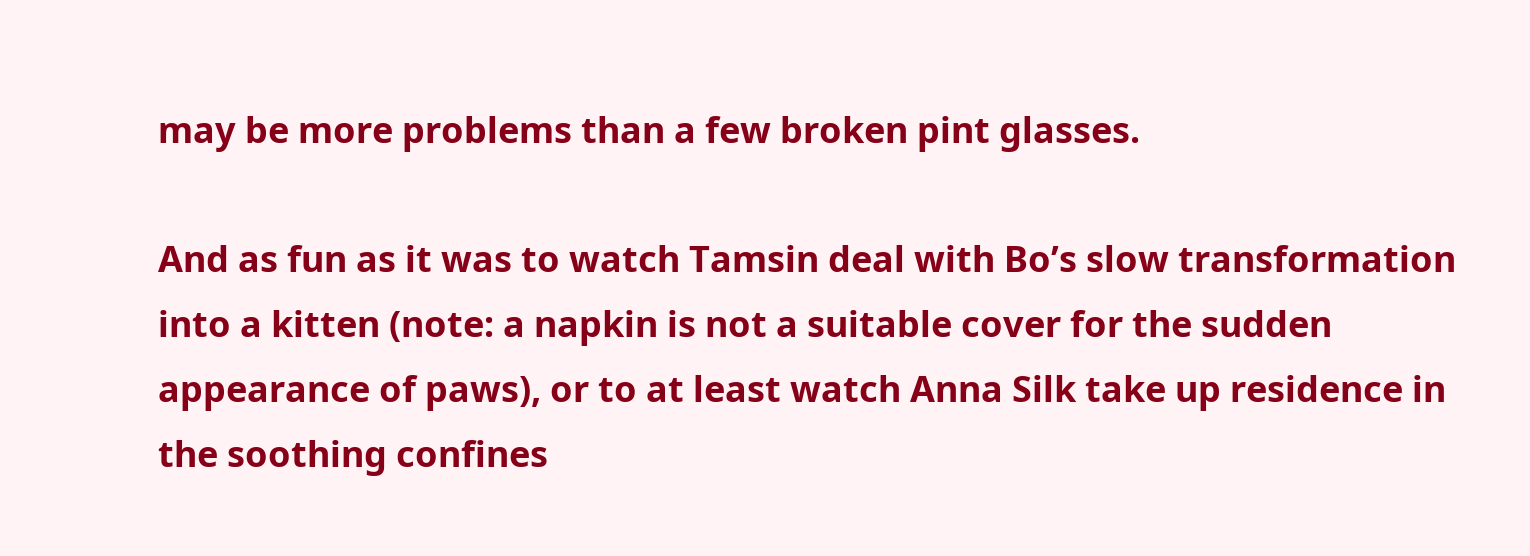may be more problems than a few broken pint glasses.

And as fun as it was to watch Tamsin deal with Bo’s slow transformation into a kitten (note: a napkin is not a suitable cover for the sudden appearance of paws), or to at least watch Anna Silk take up residence in the soothing confines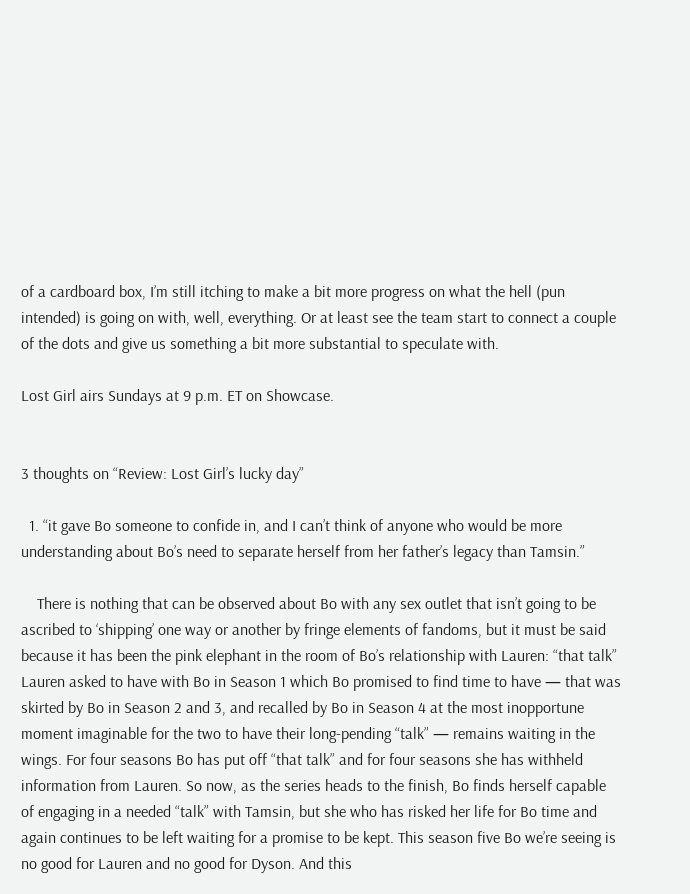of a cardboard box, I’m still itching to make a bit more progress on what the hell (pun intended) is going on with, well, everything. Or at least see the team start to connect a couple of the dots and give us something a bit more substantial to speculate with.

Lost Girl airs Sundays at 9 p.m. ET on Showcase.


3 thoughts on “Review: Lost Girl’s lucky day”

  1. “it gave Bo someone to confide in, and I can’t think of anyone who would be more understanding about Bo’s need to separate herself from her father’s legacy than Tamsin.”

    There is nothing that can be observed about Bo with any sex outlet that isn’t going to be ascribed to ‘shipping’ one way or another by fringe elements of fandoms, but it must be said because it has been the pink elephant in the room of Bo’s relationship with Lauren: “that talk” Lauren asked to have with Bo in Season 1 which Bo promised to find time to have — that was skirted by Bo in Season 2 and 3, and recalled by Bo in Season 4 at the most inopportune moment imaginable for the two to have their long-pending “talk” — remains waiting in the wings. For four seasons Bo has put off “that talk” and for four seasons she has withheld information from Lauren. So now, as the series heads to the finish, Bo finds herself capable of engaging in a needed “talk” with Tamsin, but she who has risked her life for Bo time and again continues to be left waiting for a promise to be kept. This season five Bo we’re seeing is no good for Lauren and no good for Dyson. And this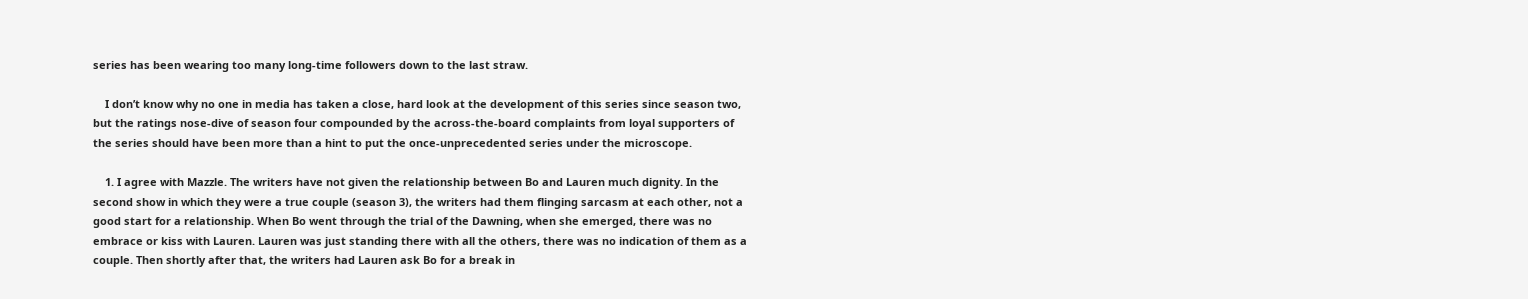series has been wearing too many long-time followers down to the last straw.

    I don’t know why no one in media has taken a close, hard look at the development of this series since season two, but the ratings nose-dive of season four compounded by the across-the-board complaints from loyal supporters of the series should have been more than a hint to put the once-unprecedented series under the microscope.

    1. I agree with Mazzle. The writers have not given the relationship between Bo and Lauren much dignity. In the second show in which they were a true couple (season 3), the writers had them flinging sarcasm at each other, not a good start for a relationship. When Bo went through the trial of the Dawning, when she emerged, there was no embrace or kiss with Lauren. Lauren was just standing there with all the others, there was no indication of them as a couple. Then shortly after that, the writers had Lauren ask Bo for a break in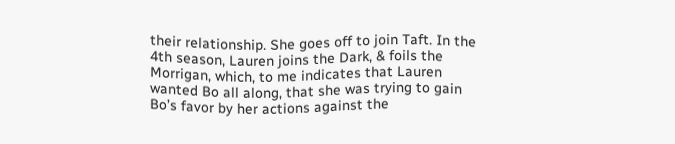their relationship. She goes off to join Taft. In the 4th season, Lauren joins the Dark, & foils the Morrigan, which, to me indicates that Lauren wanted Bo all along, that she was trying to gain Bo’s favor by her actions against the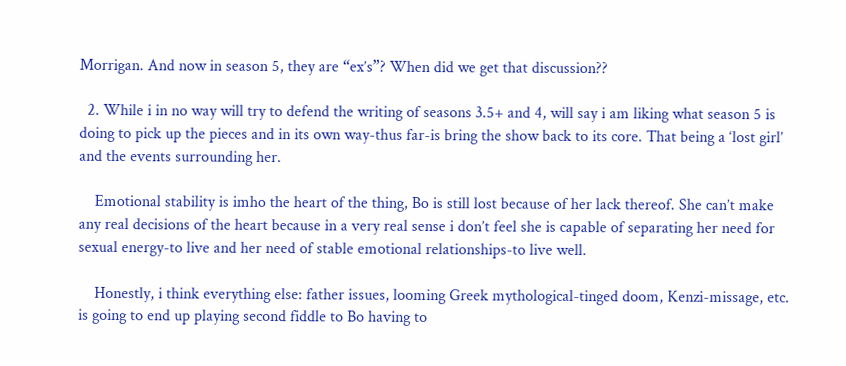Morrigan. And now in season 5, they are “ex’s”? When did we get that discussion??

  2. While i in no way will try to defend the writing of seasons 3.5+ and 4, will say i am liking what season 5 is doing to pick up the pieces and in its own way-thus far-is bring the show back to its core. That being a ‘lost girl’ and the events surrounding her.

    Emotional stability is imho the heart of the thing, Bo is still lost because of her lack thereof. She can’t make any real decisions of the heart because in a very real sense i don’t feel she is capable of separating her need for sexual energy-to live and her need of stable emotional relationships-to live well.

    Honestly, i think everything else: father issues, looming Greek mythological-tinged doom, Kenzi-missage, etc. is going to end up playing second fiddle to Bo having to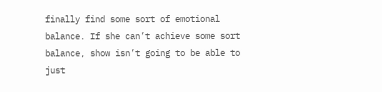finally find some sort of emotional balance. If she can’t achieve some sort balance, show isn’t going to be able to just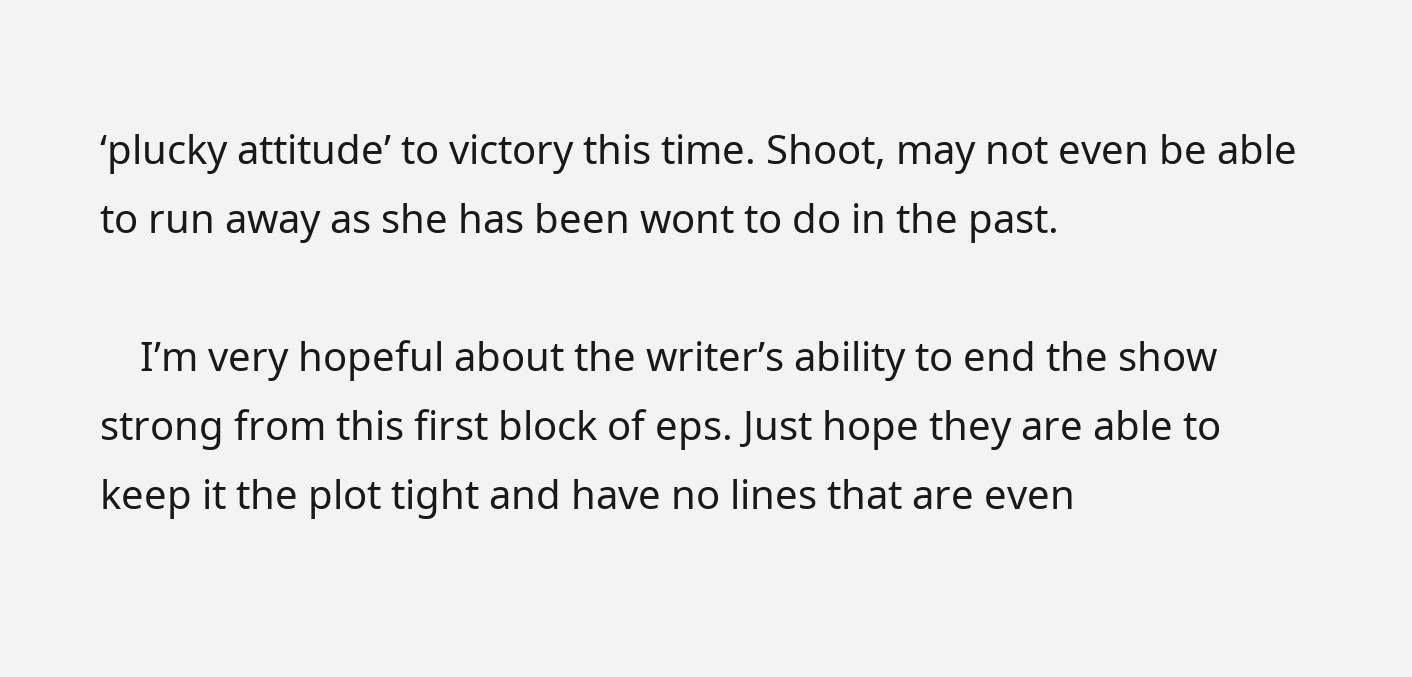‘plucky attitude’ to victory this time. Shoot, may not even be able to run away as she has been wont to do in the past.

    I’m very hopeful about the writer’s ability to end the show strong from this first block of eps. Just hope they are able to keep it the plot tight and have no lines that are even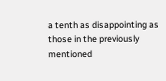a tenth as disappointing as those in the previously mentioned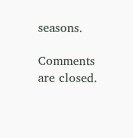seasons.

Comments are closed.